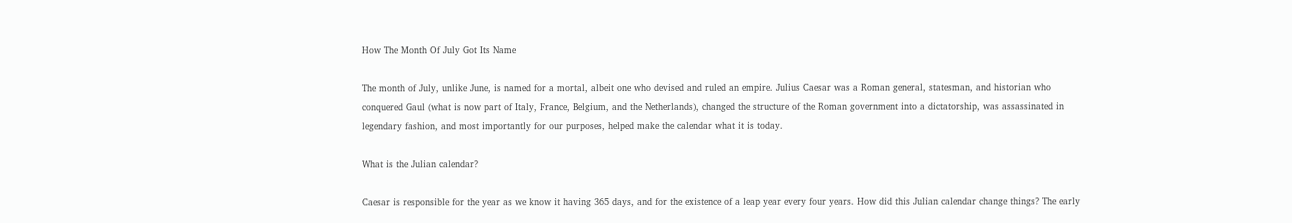How The Month Of July Got Its Name

The month of July, unlike June, is named for a mortal, albeit one who devised and ruled an empire. Julius Caesar was a Roman general, statesman, and historian who conquered Gaul (what is now part of Italy, France, Belgium, and the Netherlands), changed the structure of the Roman government into a dictatorship, was assassinated in legendary fashion, and most importantly for our purposes, helped make the calendar what it is today.

What is the Julian calendar?

Caesar is responsible for the year as we know it having 365 days, and for the existence of a leap year every four years. How did this Julian calendar change things? The early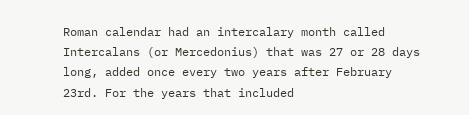Roman calendar had an intercalary month called Intercalans (or Mercedonius) that was 27 or 28 days long, added once every two years after February 23rd. For the years that included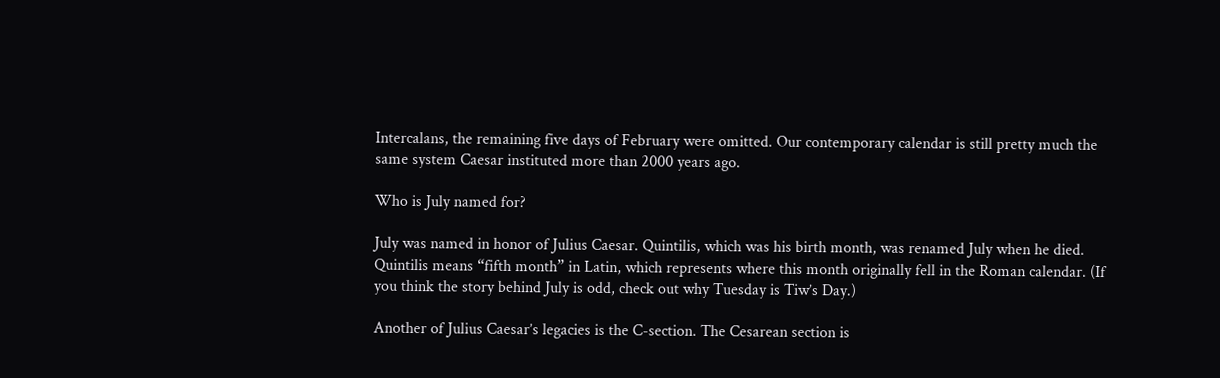Intercalans, the remaining five days of February were omitted. Our contemporary calendar is still pretty much the same system Caesar instituted more than 2000 years ago.

Who is July named for?

July was named in honor of Julius Caesar. Quintilis, which was his birth month, was renamed July when he died. Quintilis means “fifth month” in Latin, which represents where this month originally fell in the Roman calendar. (If you think the story behind July is odd, check out why Tuesday is Tiw’s Day.)

Another of Julius Caesar’s legacies is the C-section. The Cesarean section is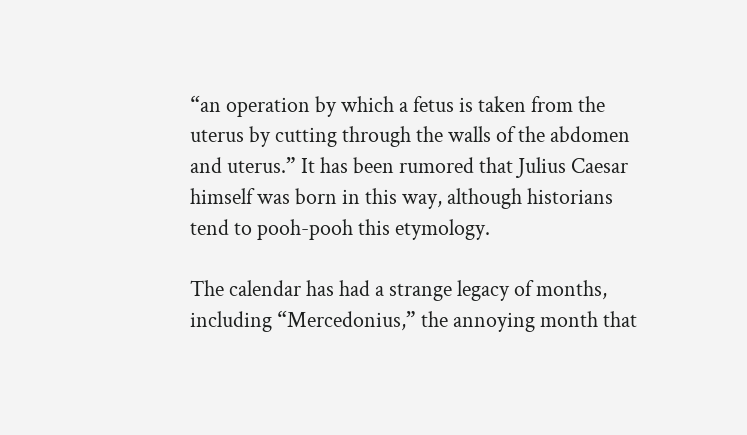“an operation by which a fetus is taken from the uterus by cutting through the walls of the abdomen and uterus.” It has been rumored that Julius Caesar himself was born in this way, although historians tend to pooh-pooh this etymology.

The calendar has had a strange legacy of months, including “Mercedonius,” the annoying month that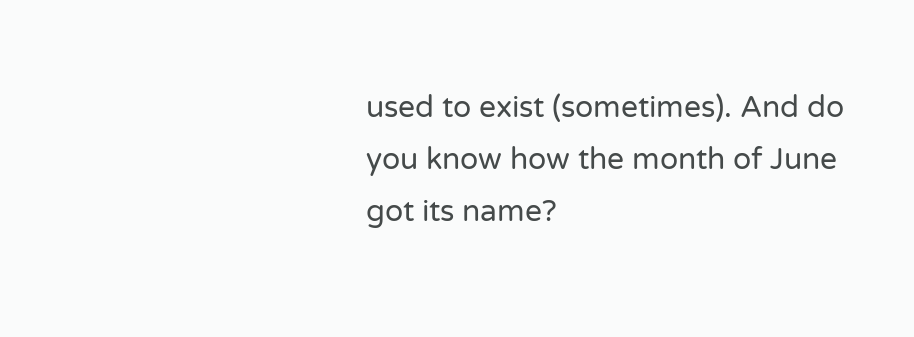used to exist (sometimes). And do you know how the month of June got its name?